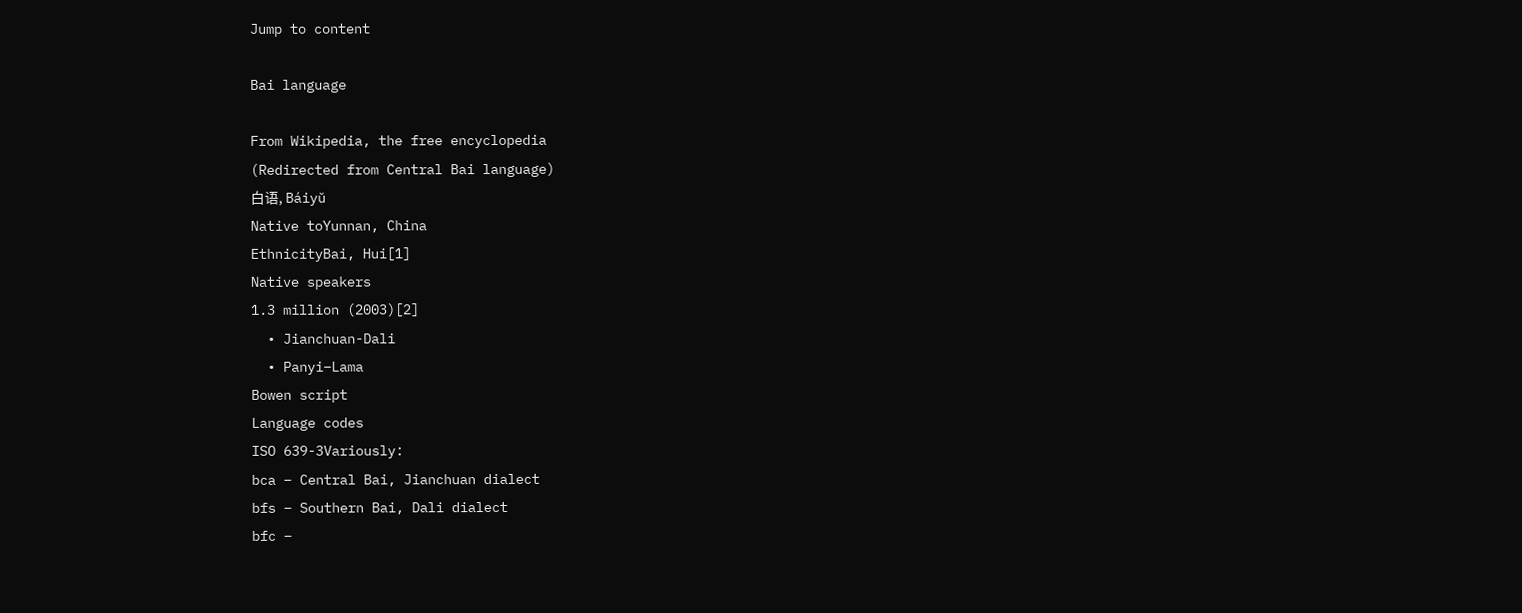Jump to content

Bai language

From Wikipedia, the free encyclopedia
(Redirected from Central Bai language)
白语, Báiyǔ
Native toYunnan, China
EthnicityBai, Hui[1]
Native speakers
1.3 million (2003)[2]
  • Jianchuan-Dali
  • Panyi–Lama
Bowen script
Language codes
ISO 639-3Variously:
bca – Central Bai, Jianchuan dialect
bfs – Southern Bai, Dali dialect
bfc –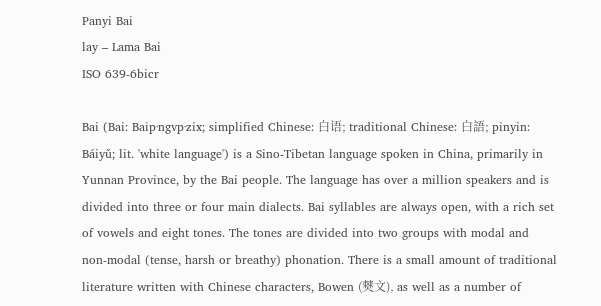Panyi Bai
lay – Lama Bai
ISO 639-6bicr

Bai (Bai: Baip‧ngvp‧zix; simplified Chinese: 白语; traditional Chinese: 白語; pinyin: Báiyǔ; lit. 'white language') is a Sino-Tibetan language spoken in China, primarily in Yunnan Province, by the Bai people. The language has over a million speakers and is divided into three or four main dialects. Bai syllables are always open, with a rich set of vowels and eight tones. The tones are divided into two groups with modal and non-modal (tense, harsh or breathy) phonation. There is a small amount of traditional literature written with Chinese characters, Bowen (僰文), as well as a number of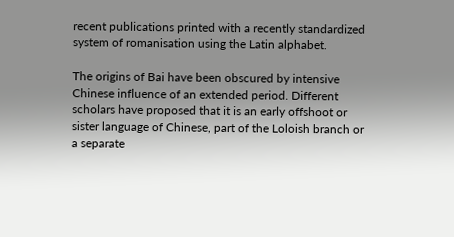recent publications printed with a recently standardized system of romanisation using the Latin alphabet.

The origins of Bai have been obscured by intensive Chinese influence of an extended period. Different scholars have proposed that it is an early offshoot or sister language of Chinese, part of the Loloish branch or a separate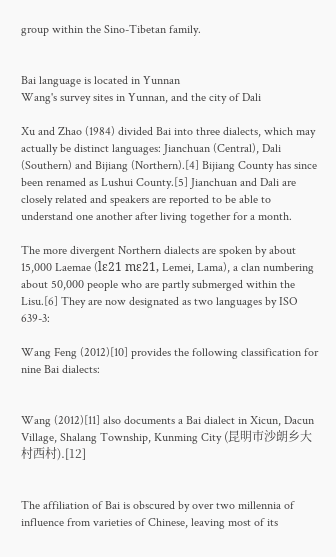group within the Sino-Tibetan family.


Bai language is located in Yunnan
Wang's survey sites in Yunnan, and the city of Dali

Xu and Zhao (1984) divided Bai into three dialects, which may actually be distinct languages: Jianchuan (Central), Dali (Southern) and Bijiang (Northern).[4] Bijiang County has since been renamed as Lushui County.[5] Jianchuan and Dali are closely related and speakers are reported to be able to understand one another after living together for a month.

The more divergent Northern dialects are spoken by about 15,000 Laemae (lɛ21 mɛ21, Lemei, Lama), a clan numbering about 50,000 people who are partly submerged within the Lisu.[6] They are now designated as two languages by ISO 639-3:

Wang Feng (2012)[10] provides the following classification for nine Bai dialects:


Wang (2012)[11] also documents a Bai dialect in Xicun, Dacun Village, Shalang Township, Kunming City (昆明市沙朗乡大村西村).[12]


The affiliation of Bai is obscured by over two millennia of influence from varieties of Chinese, leaving most of its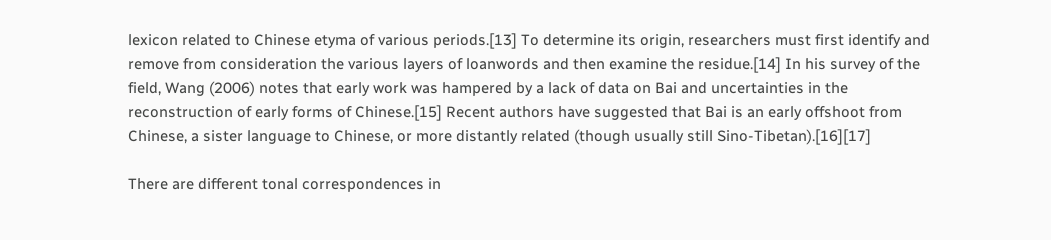lexicon related to Chinese etyma of various periods.[13] To determine its origin, researchers must first identify and remove from consideration the various layers of loanwords and then examine the residue.[14] In his survey of the field, Wang (2006) notes that early work was hampered by a lack of data on Bai and uncertainties in the reconstruction of early forms of Chinese.[15] Recent authors have suggested that Bai is an early offshoot from Chinese, a sister language to Chinese, or more distantly related (though usually still Sino-Tibetan).[16][17]

There are different tonal correspondences in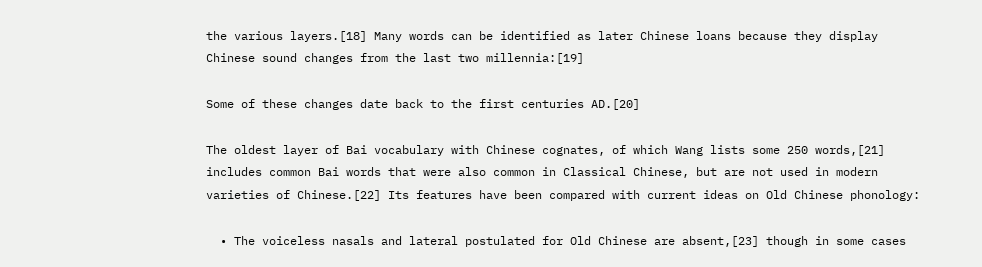the various layers.[18] Many words can be identified as later Chinese loans because they display Chinese sound changes from the last two millennia:[19]

Some of these changes date back to the first centuries AD.[20]

The oldest layer of Bai vocabulary with Chinese cognates, of which Wang lists some 250 words,[21] includes common Bai words that were also common in Classical Chinese, but are not used in modern varieties of Chinese.[22] Its features have been compared with current ideas on Old Chinese phonology:

  • The voiceless nasals and lateral postulated for Old Chinese are absent,[23] though in some cases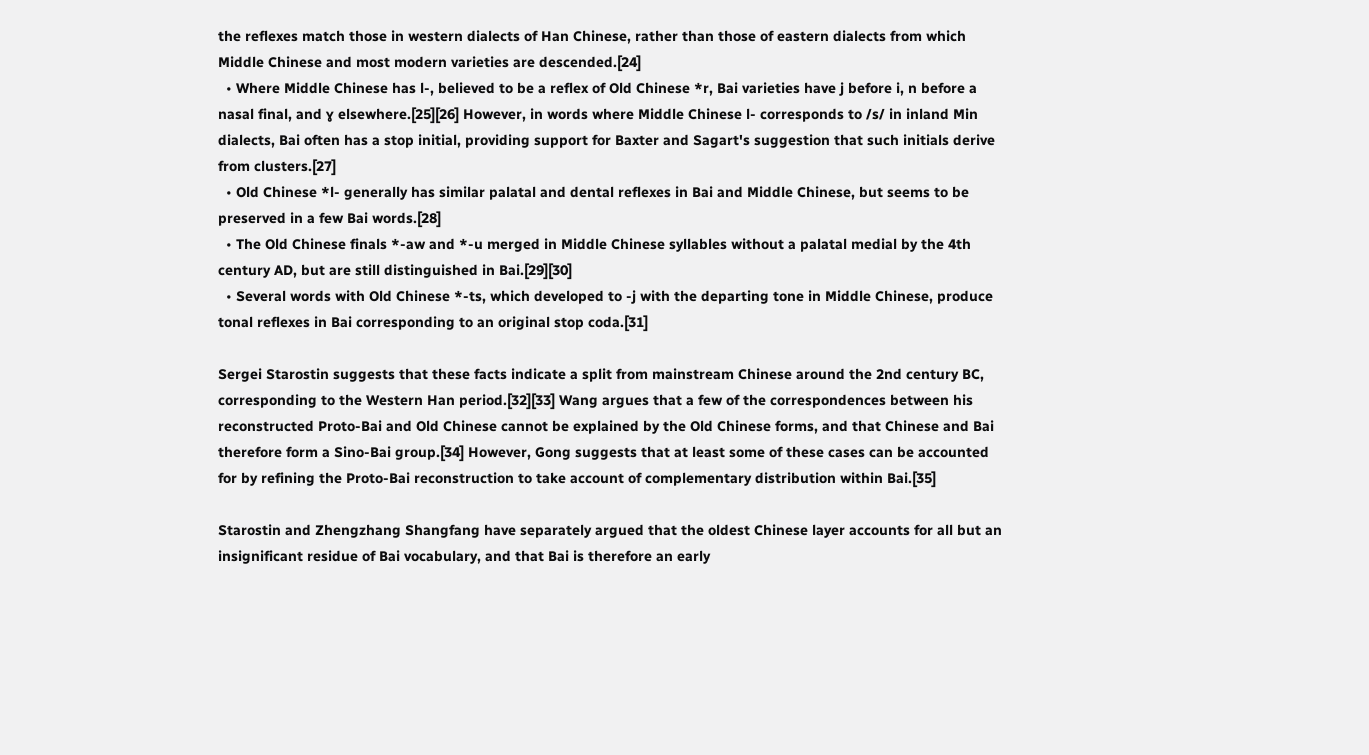the reflexes match those in western dialects of Han Chinese, rather than those of eastern dialects from which Middle Chinese and most modern varieties are descended.[24]
  • Where Middle Chinese has l-, believed to be a reflex of Old Chinese *r, Bai varieties have j before i, n before a nasal final, and ɣ elsewhere.[25][26] However, in words where Middle Chinese l- corresponds to /s/ in inland Min dialects, Bai often has a stop initial, providing support for Baxter and Sagart's suggestion that such initials derive from clusters.[27]
  • Old Chinese *l- generally has similar palatal and dental reflexes in Bai and Middle Chinese, but seems to be preserved in a few Bai words.[28]
  • The Old Chinese finals *-aw and *-u merged in Middle Chinese syllables without a palatal medial by the 4th century AD, but are still distinguished in Bai.[29][30]
  • Several words with Old Chinese *-ts, which developed to -j with the departing tone in Middle Chinese, produce tonal reflexes in Bai corresponding to an original stop coda.[31]

Sergei Starostin suggests that these facts indicate a split from mainstream Chinese around the 2nd century BC, corresponding to the Western Han period.[32][33] Wang argues that a few of the correspondences between his reconstructed Proto-Bai and Old Chinese cannot be explained by the Old Chinese forms, and that Chinese and Bai therefore form a Sino-Bai group.[34] However, Gong suggests that at least some of these cases can be accounted for by refining the Proto-Bai reconstruction to take account of complementary distribution within Bai.[35]

Starostin and Zhengzhang Shangfang have separately argued that the oldest Chinese layer accounts for all but an insignificant residue of Bai vocabulary, and that Bai is therefore an early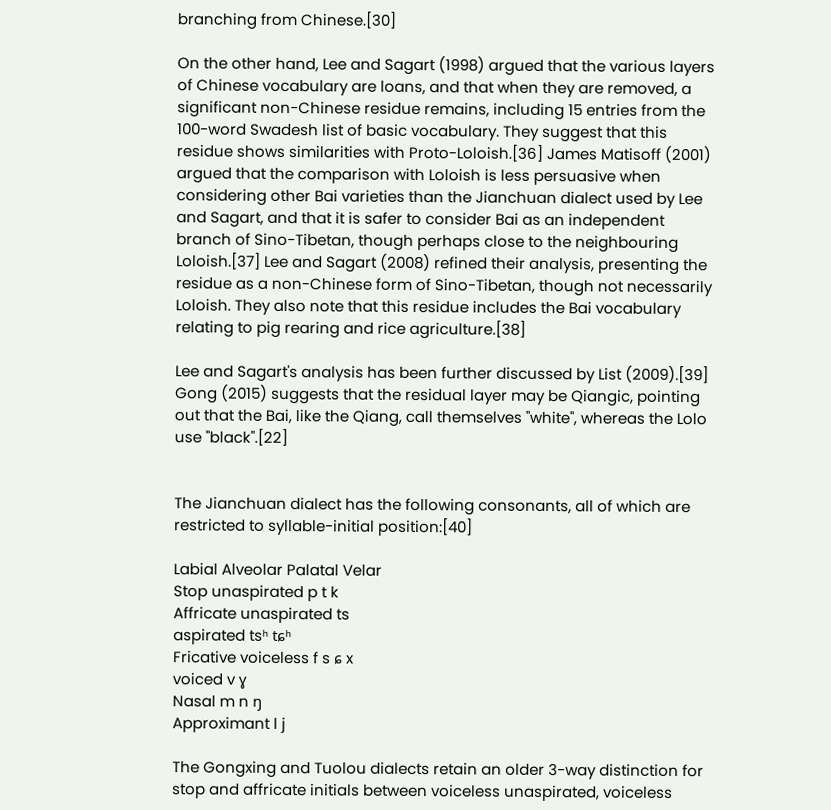branching from Chinese.[30]

On the other hand, Lee and Sagart (1998) argued that the various layers of Chinese vocabulary are loans, and that when they are removed, a significant non-Chinese residue remains, including 15 entries from the 100-word Swadesh list of basic vocabulary. They suggest that this residue shows similarities with Proto-Loloish.[36] James Matisoff (2001) argued that the comparison with Loloish is less persuasive when considering other Bai varieties than the Jianchuan dialect used by Lee and Sagart, and that it is safer to consider Bai as an independent branch of Sino-Tibetan, though perhaps close to the neighbouring Loloish.[37] Lee and Sagart (2008) refined their analysis, presenting the residue as a non-Chinese form of Sino-Tibetan, though not necessarily Loloish. They also note that this residue includes the Bai vocabulary relating to pig rearing and rice agriculture.[38]

Lee and Sagart's analysis has been further discussed by List (2009).[39] Gong (2015) suggests that the residual layer may be Qiangic, pointing out that the Bai, like the Qiang, call themselves "white", whereas the Lolo use "black".[22]


The Jianchuan dialect has the following consonants, all of which are restricted to syllable-initial position:[40]

Labial Alveolar Palatal Velar
Stop unaspirated p t k
Affricate unaspirated ts
aspirated tsʰ tɕʰ
Fricative voiceless f s ɕ x
voiced v ɣ
Nasal m n ŋ
Approximant l j

The Gongxing and Tuolou dialects retain an older 3-way distinction for stop and affricate initials between voiceless unaspirated, voiceless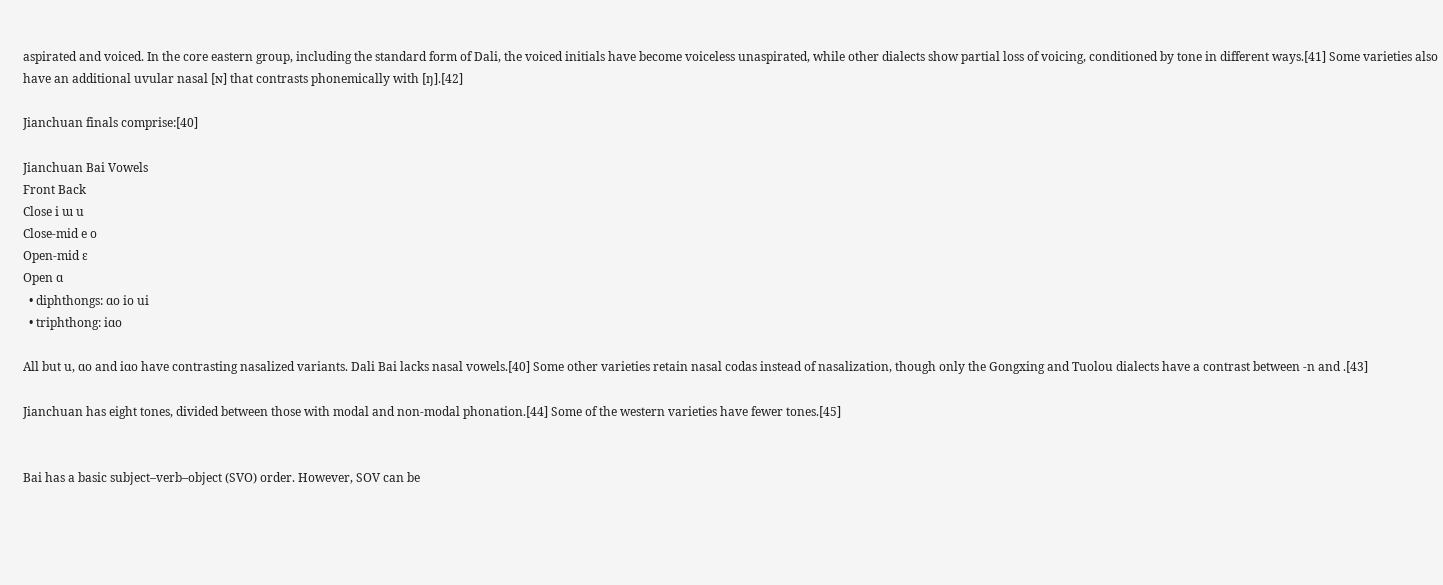aspirated and voiced. In the core eastern group, including the standard form of Dali, the voiced initials have become voiceless unaspirated, while other dialects show partial loss of voicing, conditioned by tone in different ways.[41] Some varieties also have an additional uvular nasal [ɴ] that contrasts phonemically with [ŋ].[42]

Jianchuan finals comprise:[40]

Jianchuan Bai Vowels
Front Back
Close i ɯ u
Close-mid e o
Open-mid ɛ
Open ɑ
  • diphthongs: ɑo io ui
  • triphthong: iɑo

All but u, ɑo and iɑo have contrasting nasalized variants. Dali Bai lacks nasal vowels.[40] Some other varieties retain nasal codas instead of nasalization, though only the Gongxing and Tuolou dialects have a contrast between -n and .[43]

Jianchuan has eight tones, divided between those with modal and non-modal phonation.[44] Some of the western varieties have fewer tones.[45]


Bai has a basic subject–verb–object (SVO) order. However, SOV can be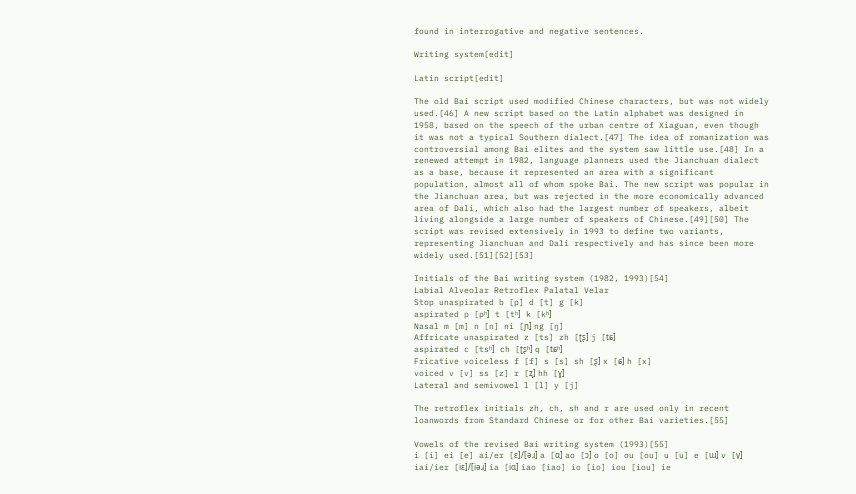found in interrogative and negative sentences.

Writing system[edit]

Latin script[edit]

The old Bai script used modified Chinese characters, but was not widely used.[46] A new script based on the Latin alphabet was designed in 1958, based on the speech of the urban centre of Xiaguan, even though it was not a typical Southern dialect.[47] The idea of romanization was controversial among Bai elites and the system saw little use.[48] In a renewed attempt in 1982, language planners used the Jianchuan dialect as a base, because it represented an area with a significant population, almost all of whom spoke Bai. The new script was popular in the Jianchuan area, but was rejected in the more economically advanced area of Dali, which also had the largest number of speakers, albeit living alongside a large number of speakers of Chinese.[49][50] The script was revised extensively in 1993 to define two variants, representing Jianchuan and Dali respectively and has since been more widely used.[51][52][53]

Initials of the Bai writing system (1982, 1993)[54]
Labial Alveolar Retroflex Palatal Velar
Stop unaspirated b [p] d [t] g [k]
aspirated p [pʰ] t [tʰ] k [kʰ]
Nasal m [m] n [n] ni [ɲ] ng [ŋ]
Affricate unaspirated z [ts] zh [ʈʂ] j [tɕ]
aspirated c [tsʰ] ch [ʈʂʰ] q [tɕʰ]
Fricative voiceless f [f] s [s] sh [ʂ] x [ɕ] h [x]
voiced v [v] ss [z] r [ʐ] hh [ɣ]
Lateral and semivowel l [l] y [j]

The retroflex initials zh, ch, sh and r are used only in recent loanwords from Standard Chinese or for other Bai varieties.[55]

Vowels of the revised Bai writing system (1993)[55]
i [i] ei [e] ai/er [ɛ]/[əɹ] a [ɑ] ao [ɔ] o [o] ou [ou] u [u] e [ɯ] v [v̩]
iai/ier [iɛ]/[iəɹ] ia [iɑ] iao [iao] io [io] iou [iou] ie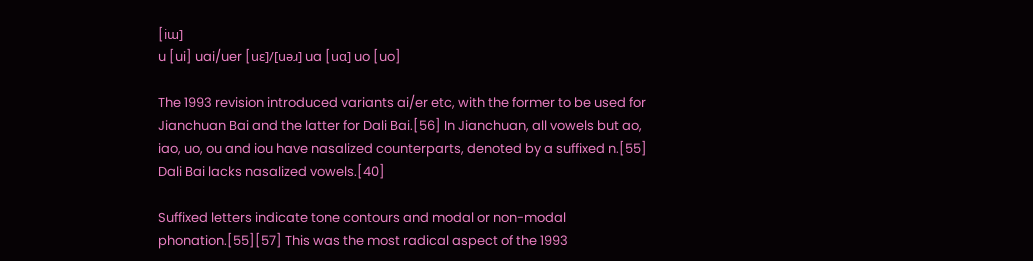[iɯ]
u [ui] uai/uer [uɛ]/[uəɹ] ua [uɑ] uo [uo]

The 1993 revision introduced variants ai/er etc, with the former to be used for Jianchuan Bai and the latter for Dali Bai.[56] In Jianchuan, all vowels but ao, iao, uo, ou and iou have nasalized counterparts, denoted by a suffixed n.[55] Dali Bai lacks nasalized vowels.[40]

Suffixed letters indicate tone contours and modal or non-modal phonation.[55][57] This was the most radical aspect of the 1993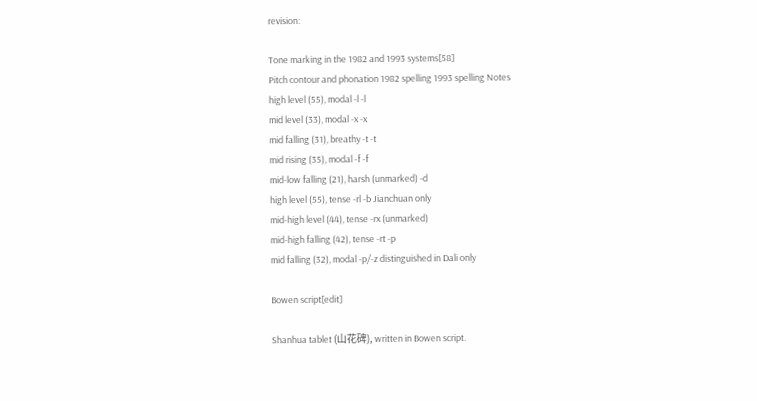revision:

Tone marking in the 1982 and 1993 systems[58]
Pitch contour and phonation 1982 spelling 1993 spelling Notes
high level (55), modal -l -l
mid level (33), modal -x -x
mid falling (31), breathy -t -t
mid rising (35), modal -f -f
mid-low falling (21), harsh (unmarked) -d
high level (55), tense -rl -b Jianchuan only
mid-high level (44), tense -rx (unmarked)
mid-high falling (42), tense -rt -p
mid falling (32), modal -p/-z distinguished in Dali only

Bowen script[edit]

Shanhua tablet (山花碑), written in Bowen script.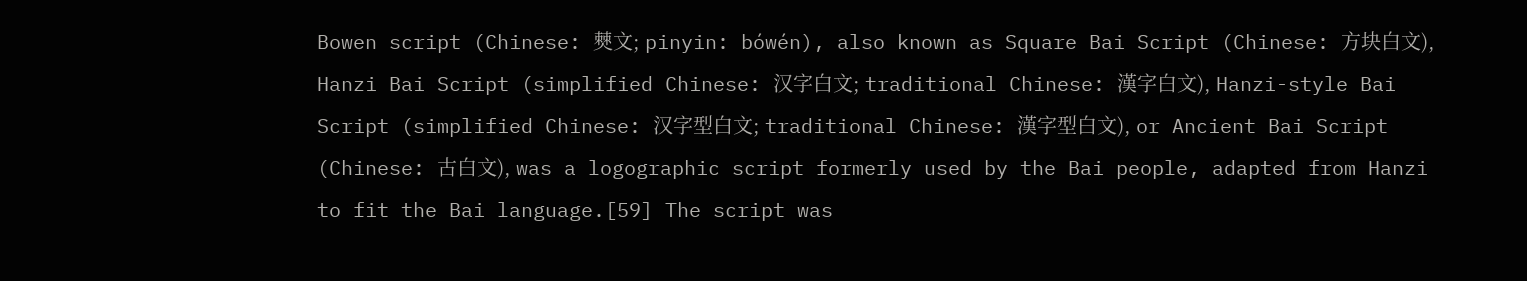Bowen script (Chinese: 僰文; pinyin: bówén), also known as Square Bai Script (Chinese: 方块白文), Hanzi Bai Script (simplified Chinese: 汉字白文; traditional Chinese: 漢字白文), Hanzi-style Bai Script (simplified Chinese: 汉字型白文; traditional Chinese: 漢字型白文), or Ancient Bai Script (Chinese: 古白文), was a logographic script formerly used by the Bai people, adapted from Hanzi to fit the Bai language.[59] The script was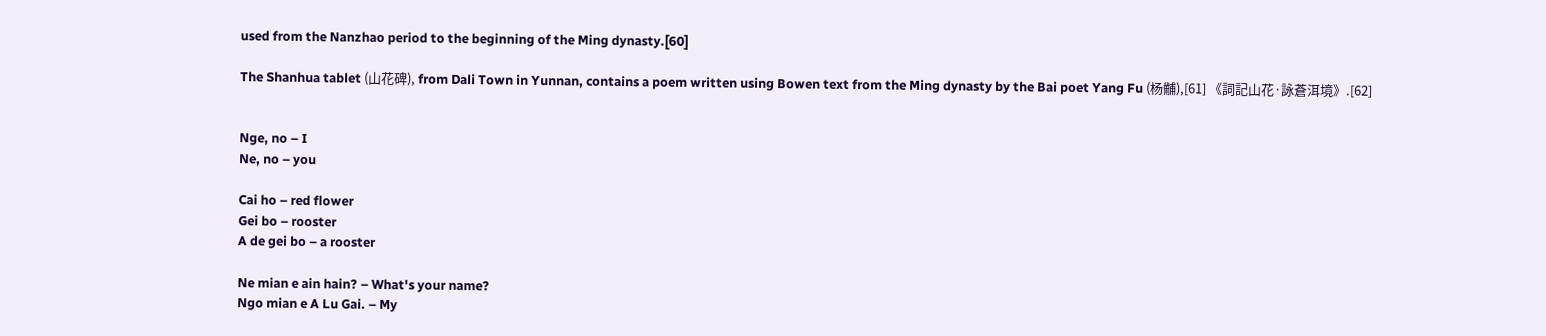used from the Nanzhao period to the beginning of the Ming dynasty.[60]

The Shanhua tablet (山花碑), from Dali Town in Yunnan, contains a poem written using Bowen text from the Ming dynasty by the Bai poet Yang Fu (杨黼),[61] 《詞記山花·詠蒼洱境》.[62]


Nge, no – I
Ne, no – you

Cai ho – red flower
Gei bo – rooster
A de gei bo – a rooster

Ne mian e ain hain? – What's your name?
Ngo mian e A Lu Gai. – My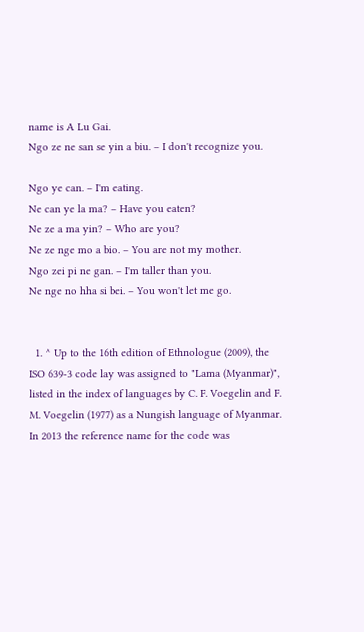name is A Lu Gai.
Ngo ze ne san se yin a biu. – I don't recognize you.

Ngo ye can. – I'm eating.
Ne can ye la ma? – Have you eaten?
Ne ze a ma yin? – Who are you?
Ne ze nge mo a bio. – You are not my mother.
Ngo zei pi ne gan. – I'm taller than you.
Ne nge no hha si bei. – You won't let me go.


  1. ^ Up to the 16th edition of Ethnologue (2009), the ISO 639-3 code lay was assigned to "Lama (Myanmar)", listed in the index of languages by C. F. Voegelin and F. M. Voegelin (1977) as a Nungish language of Myanmar. In 2013 the reference name for the code was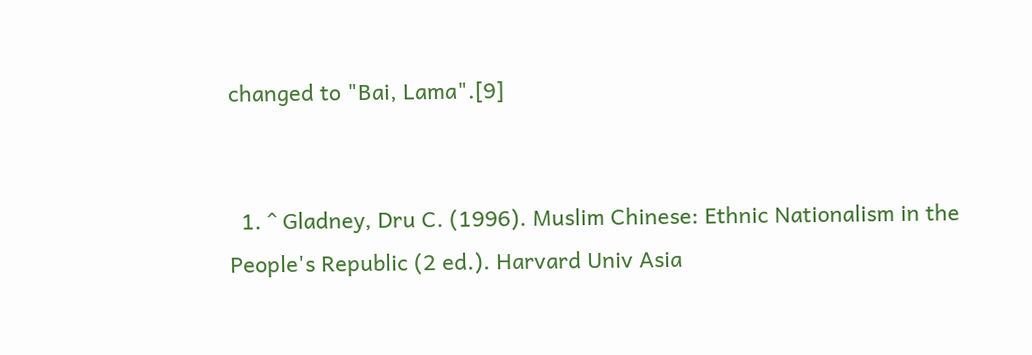changed to "Bai, Lama".[9]


  1. ^ Gladney, Dru C. (1996). Muslim Chinese: Ethnic Nationalism in the People's Republic (2 ed.). Harvard Univ Asia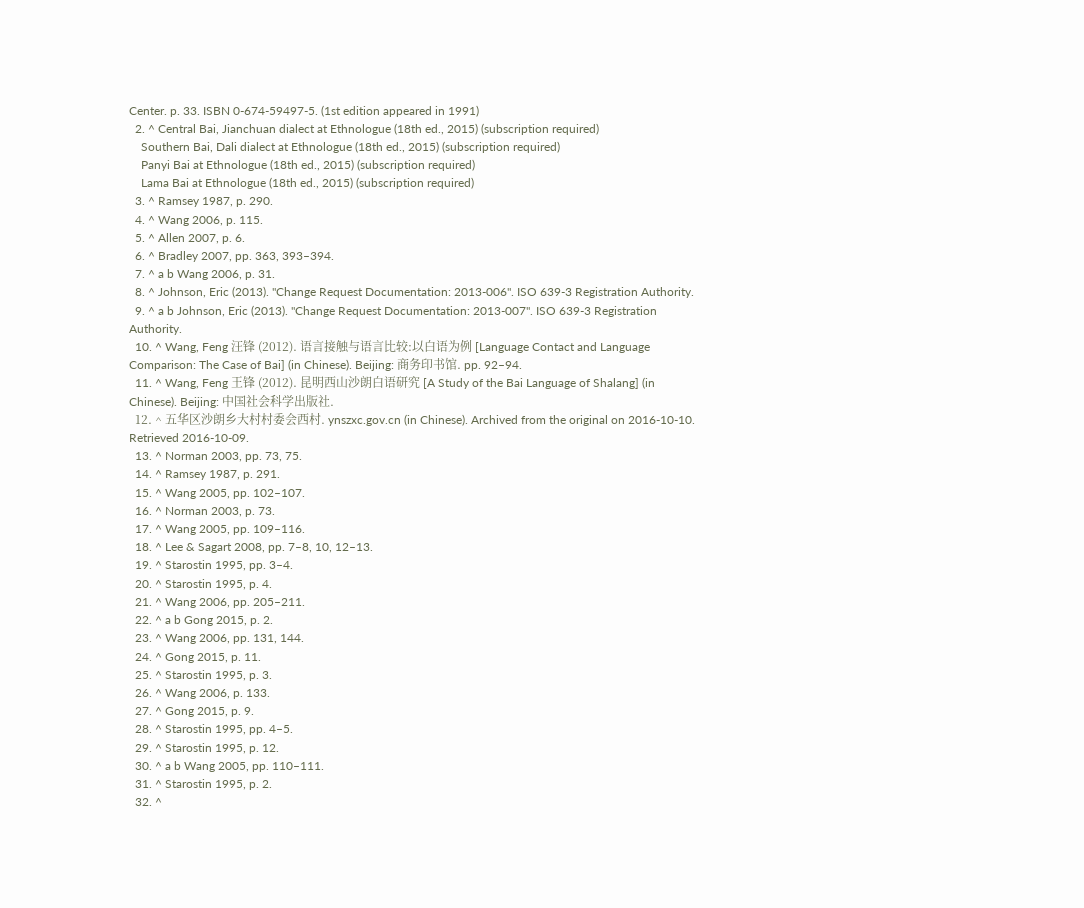Center. p. 33. ISBN 0-674-59497-5. (1st edition appeared in 1991)
  2. ^ Central Bai, Jianchuan dialect at Ethnologue (18th ed., 2015) (subscription required)
    Southern Bai, Dali dialect at Ethnologue (18th ed., 2015) (subscription required)
    Panyi Bai at Ethnologue (18th ed., 2015) (subscription required)
    Lama Bai at Ethnologue (18th ed., 2015) (subscription required)
  3. ^ Ramsey 1987, p. 290.
  4. ^ Wang 2006, p. 115.
  5. ^ Allen 2007, p. 6.
  6. ^ Bradley 2007, pp. 363, 393–394.
  7. ^ a b Wang 2006, p. 31.
  8. ^ Johnson, Eric (2013). "Change Request Documentation: 2013-006". ISO 639-3 Registration Authority.
  9. ^ a b Johnson, Eric (2013). "Change Request Documentation: 2013-007". ISO 639-3 Registration Authority.
  10. ^ Wang, Feng 汪锋 (2012). 语言接触与语言比较:以白语为例 [Language Contact and Language Comparison: The Case of Bai] (in Chinese). Beijing: 商务印书馆. pp. 92–94.
  11. ^ Wang, Feng 王锋 (2012). 昆明西山沙朗白语研究 [A Study of the Bai Language of Shalang] (in Chinese). Beijing: 中国社会科学出版社.
  12. ^ 五华区沙朗乡大村村委会西村. ynszxc.gov.cn (in Chinese). Archived from the original on 2016-10-10. Retrieved 2016-10-09.
  13. ^ Norman 2003, pp. 73, 75.
  14. ^ Ramsey 1987, p. 291.
  15. ^ Wang 2005, pp. 102–107.
  16. ^ Norman 2003, p. 73.
  17. ^ Wang 2005, pp. 109–116.
  18. ^ Lee & Sagart 2008, pp. 7–8, 10, 12–13.
  19. ^ Starostin 1995, pp. 3–4.
  20. ^ Starostin 1995, p. 4.
  21. ^ Wang 2006, pp. 205–211.
  22. ^ a b Gong 2015, p. 2.
  23. ^ Wang 2006, pp. 131, 144.
  24. ^ Gong 2015, p. 11.
  25. ^ Starostin 1995, p. 3.
  26. ^ Wang 2006, p. 133.
  27. ^ Gong 2015, p. 9.
  28. ^ Starostin 1995, pp. 4–5.
  29. ^ Starostin 1995, p. 12.
  30. ^ a b Wang 2005, pp. 110–111.
  31. ^ Starostin 1995, p. 2.
  32. ^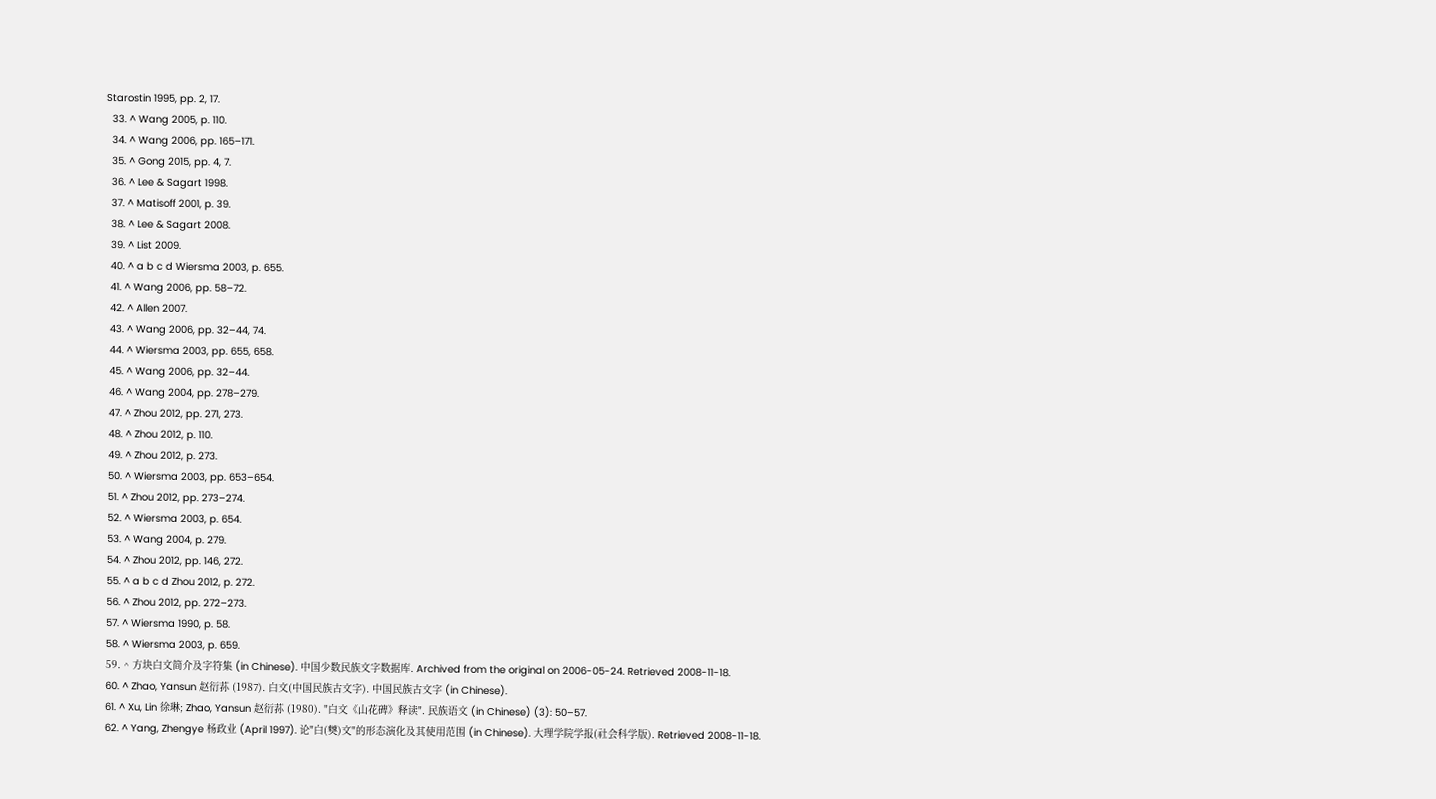Starostin 1995, pp. 2, 17.
  33. ^ Wang 2005, p. 110.
  34. ^ Wang 2006, pp. 165–171.
  35. ^ Gong 2015, pp. 4, 7.
  36. ^ Lee & Sagart 1998.
  37. ^ Matisoff 2001, p. 39.
  38. ^ Lee & Sagart 2008.
  39. ^ List 2009.
  40. ^ a b c d Wiersma 2003, p. 655.
  41. ^ Wang 2006, pp. 58–72.
  42. ^ Allen 2007.
  43. ^ Wang 2006, pp. 32–44, 74.
  44. ^ Wiersma 2003, pp. 655, 658.
  45. ^ Wang 2006, pp. 32–44.
  46. ^ Wang 2004, pp. 278–279.
  47. ^ Zhou 2012, pp. 271, 273.
  48. ^ Zhou 2012, p. 110.
  49. ^ Zhou 2012, p. 273.
  50. ^ Wiersma 2003, pp. 653–654.
  51. ^ Zhou 2012, pp. 273–274.
  52. ^ Wiersma 2003, p. 654.
  53. ^ Wang 2004, p. 279.
  54. ^ Zhou 2012, pp. 146, 272.
  55. ^ a b c d Zhou 2012, p. 272.
  56. ^ Zhou 2012, pp. 272–273.
  57. ^ Wiersma 1990, p. 58.
  58. ^ Wiersma 2003, p. 659.
  59. ^ 方块白文简介及字符集 (in Chinese). 中国少数民族文字数据库. Archived from the original on 2006-05-24. Retrieved 2008-11-18.
  60. ^ Zhao, Yansun 赵衍荪 (1987). 白文(中国民族古文字). 中国民族古文字 (in Chinese).
  61. ^ Xu, Lin 徐琳; Zhao, Yansun 赵衍荪 (1980). "白文《山花碑》释读". 民族语文 (in Chinese) (3): 50–57.
  62. ^ Yang, Zhengye 杨政业 (April 1997). 论"白(僰)文"的形态演化及其使用范围 (in Chinese). 大理学院学报(社会科学版). Retrieved 2008-11-18.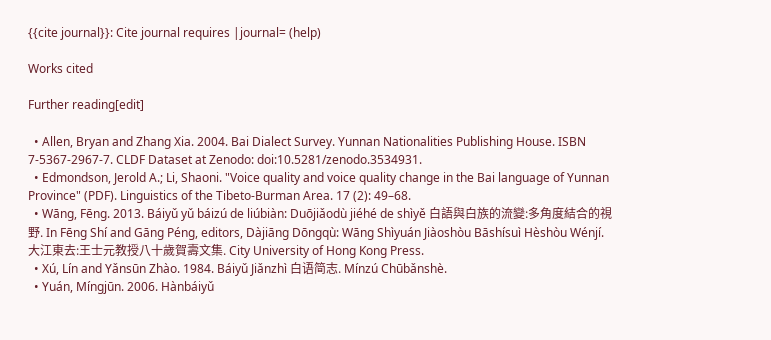{{cite journal}}: Cite journal requires |journal= (help)

Works cited

Further reading[edit]

  • Allen, Bryan and Zhang Xia. 2004. Bai Dialect Survey. Yunnan Nationalities Publishing House. ISBN 7-5367-2967-7. CLDF Dataset at Zenodo: doi:10.5281/zenodo.3534931.
  • Edmondson, Jerold A.; Li, Shaoni. "Voice quality and voice quality change in the Bai language of Yunnan Province" (PDF). Linguistics of the Tibeto-Burman Area. 17 (2): 49–68.
  • Wāng, Fēng. 2013. Báiyǔ yǔ báizú de liúbiàn: Duōjiǎodù jiéhé de shìyě 白語與白族的流變:多角度結合的視野. In Fēng Shí and Gāng Péng, editors, Dàjiāng Dōngqù: Wāng Shìyuán Jiàoshòu Bāshísuì Hèshòu Wénjí. 大江東去:王士元教授八十歲賀壽文集. City University of Hong Kong Press.
  • Xú, Lín and Yǎnsūn Zhào. 1984. Báiyǔ Jiǎnzhì 白语简志. Mínzú Chūbǎnshè.
  • Yuán, Míngjūn. 2006. Hànbáiyǔ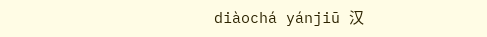diàochá yánjiū 汉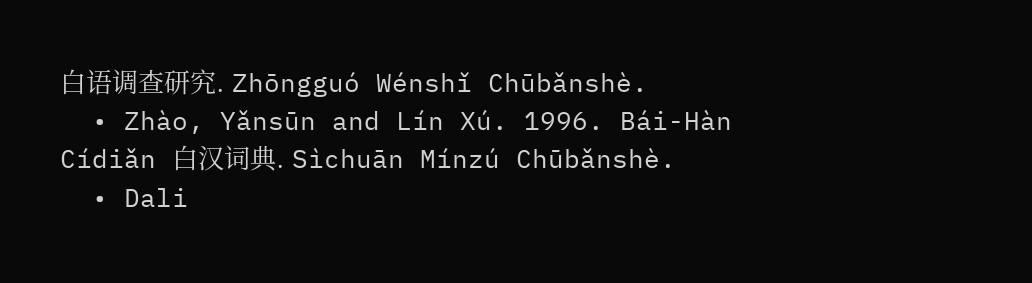白语调查研究. Zhōngguó Wénshǐ Chūbǎnshè.
  • Zhào, Yǎnsūn and Lín Xú. 1996. Bái-Hàn Cídiǎn 白汉词典. Sìchuān Mínzú Chūbǎnshè.
  • Dali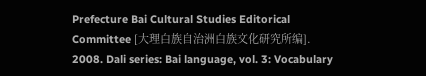Prefecture Bai Cultural Studies Editorical Committee [大理白族自治洲白族文化研究所编]. 2008. Dali series: Bai language, vol. 3: Vocabulary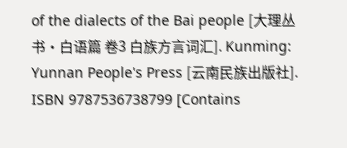of the dialects of the Bai people [大理丛书·白语篇 卷3 白族方言词汇]. Kunming: Yunnan People's Press [云南民族出版社]. ISBN 9787536738799 [Contains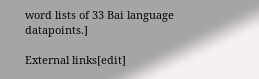word lists of 33 Bai language datapoints.]

External links[edit]